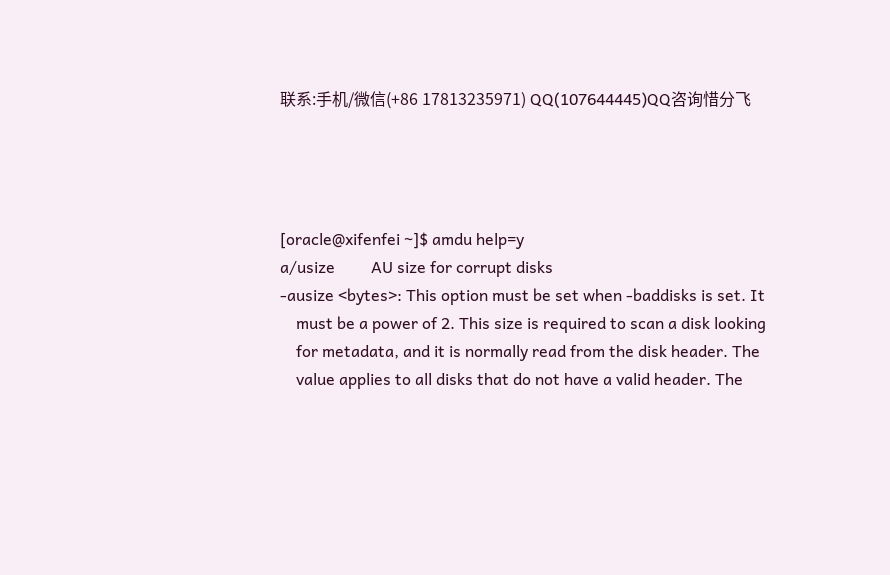联系:手机/微信(+86 17813235971) QQ(107644445)QQ咨询惜分飞




[oracle@xifenfei ~]$ amdu help=y
a/usize         AU size for corrupt disks
-ausize <bytes>: This option must be set when -baddisks is set. It
    must be a power of 2. This size is required to scan a disk looking
    for metadata, and it is normally read from the disk header. The
    value applies to all disks that do not have a valid header. The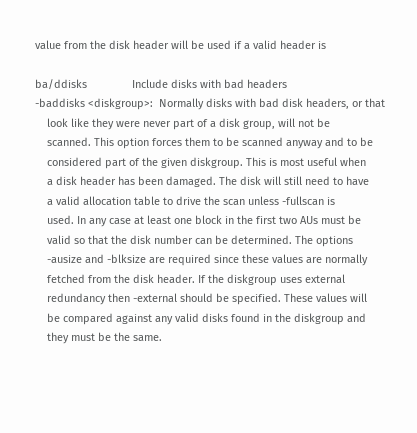value from the disk header will be used if a valid header is

ba/ddisks               Include disks with bad headers
-baddisks <diskgroup>:  Normally disks with bad disk headers, or that
    look like they were never part of a disk group, will not be
    scanned. This option forces them to be scanned anyway and to be
    considered part of the given diskgroup. This is most useful when
    a disk header has been damaged. The disk will still need to have
    a valid allocation table to drive the scan unless -fullscan is
    used. In any case at least one block in the first two AUs must be
    valid so that the disk number can be determined. The options
    -ausize and -blksize are required since these values are normally
    fetched from the disk header. If the diskgroup uses external
    redundancy then -external should be specified. These values will
    be compared against any valid disks found in the diskgroup and
    they must be the same.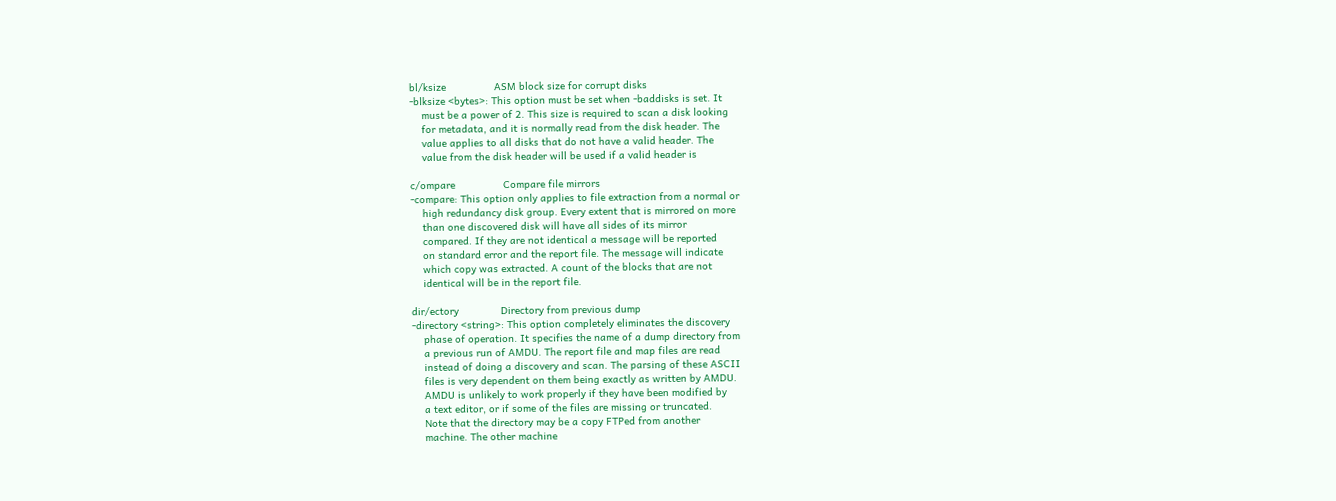bl/ksize                ASM block size for corrupt disks
-blksize <bytes>: This option must be set when -baddisks is set. It
    must be a power of 2. This size is required to scan a disk looking
    for metadata, and it is normally read from the disk header. The
    value applies to all disks that do not have a valid header. The
    value from the disk header will be used if a valid header is

c/ompare                Compare file mirrors
-compare: This option only applies to file extraction from a normal or
    high redundancy disk group. Every extent that is mirrored on more
    than one discovered disk will have all sides of its mirror
    compared. If they are not identical a message will be reported
    on standard error and the report file. The message will indicate
    which copy was extracted. A count of the blocks that are not
    identical will be in the report file.

dir/ectory              Directory from previous dump
-directory <string>: This option completely eliminates the discovery
    phase of operation. It specifies the name of a dump directory from
    a previous run of AMDU. The report file and map files are read
    instead of doing a discovery and scan. The parsing of these ASCII
    files is very dependent on them being exactly as written by AMDU.
    AMDU is unlikely to work properly if they have been modified by
    a text editor, or if some of the files are missing or truncated.
    Note that the directory may be a copy FTPed from another
    machine. The other machine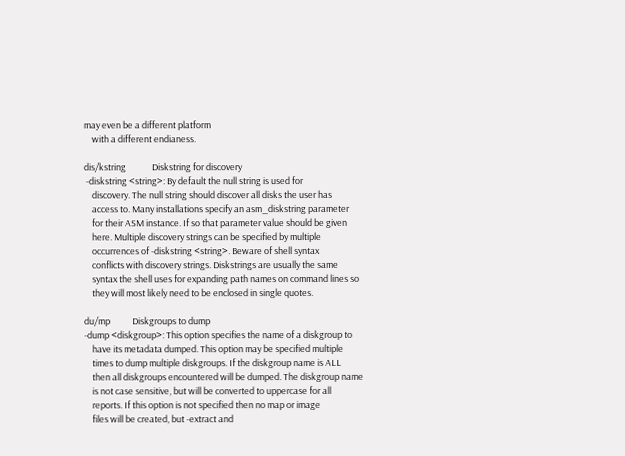may even be a different platform
    with a different endianess.

dis/kstring             Diskstring for discovery
 -diskstring <string>: By default the null string is used for
    discovery. The null string should discover all disks the user has
    access to. Many installations specify an asm_diskstring parameter
    for their ASM instance. If so that parameter value should be given
    here. Multiple discovery strings can be specified by multiple
    occurrences of -diskstring <string>. Beware of shell syntax
    conflicts with discovery strings. Diskstrings are usually the same
    syntax the shell uses for expanding path names on command lines so
    they will most likely need to be enclosed in single quotes.

du/mp           Diskgroups to dump
-dump <diskgroup>: This option specifies the name of a diskgroup to
    have its metadata dumped. This option may be specified multiple
    times to dump multiple diskgroups. If the diskgroup name is ALL
    then all diskgroups encountered will be dumped. The diskgroup name
    is not case sensitive, but will be converted to uppercase for all
    reports. If this option is not specified then no map or image
    files will be created, but -extract and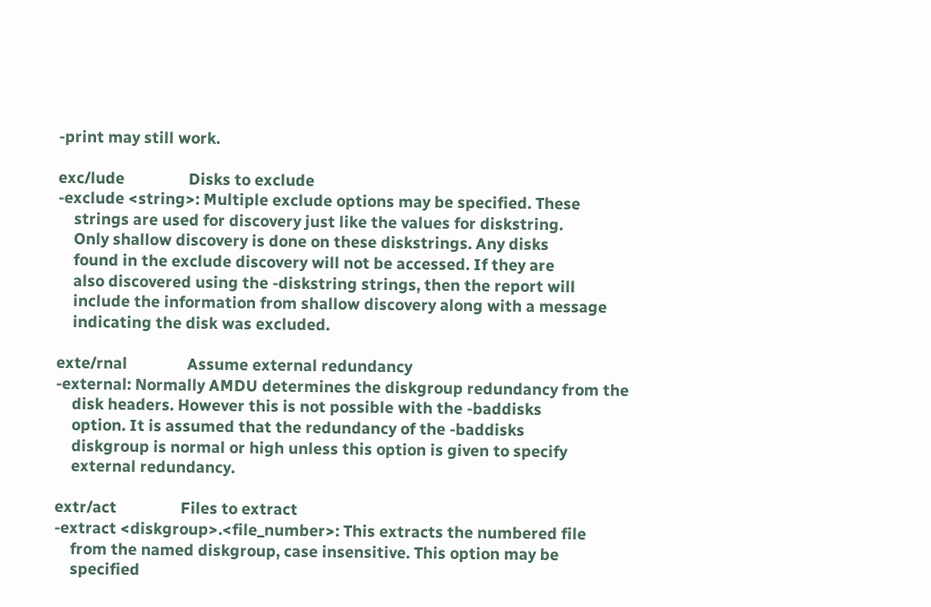-print may still work.

exc/lude                Disks to exclude
-exclude <string>: Multiple exclude options may be specified. These
    strings are used for discovery just like the values for diskstring.
    Only shallow discovery is done on these diskstrings. Any disks
    found in the exclude discovery will not be accessed. If they are
    also discovered using the -diskstring strings, then the report will
    include the information from shallow discovery along with a message
    indicating the disk was excluded.

exte/rnal               Assume external redundancy
-external: Normally AMDU determines the diskgroup redundancy from the
    disk headers. However this is not possible with the -baddisks
    option. It is assumed that the redundancy of the -baddisks
    diskgroup is normal or high unless this option is given to specify
    external redundancy.

extr/act                Files to extract
-extract <diskgroup>.<file_number>: This extracts the numbered file
    from the named diskgroup, case insensitive. This option may be
    specified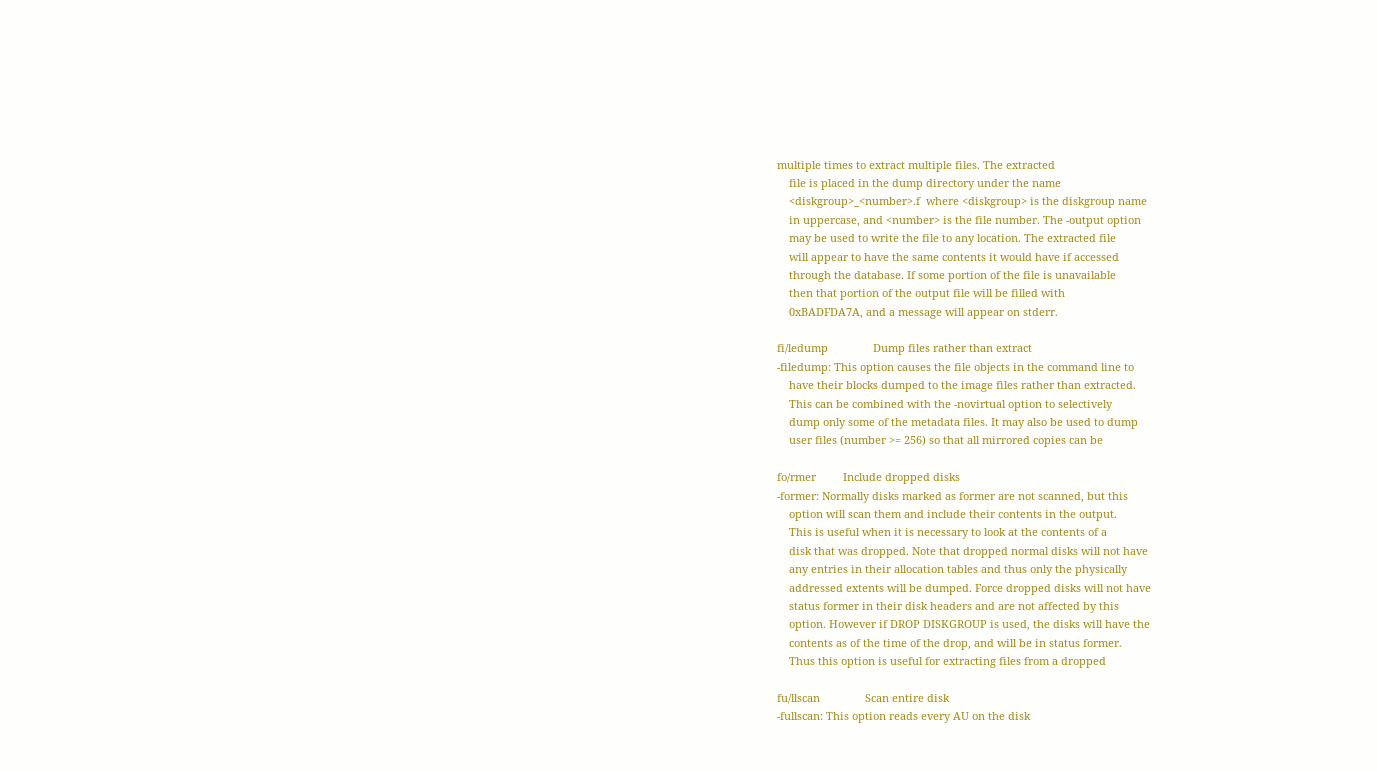multiple times to extract multiple files. The extracted
    file is placed in the dump directory under the name
    <diskgroup>_<number>.f  where <diskgroup> is the diskgroup name
    in uppercase, and <number> is the file number. The -output option
    may be used to write the file to any location. The extracted file
    will appear to have the same contents it would have if accessed
    through the database. If some portion of the file is unavailable
    then that portion of the output file will be filled with
    0xBADFDA7A, and a message will appear on stderr.

fi/ledump               Dump files rather than extract
-filedump: This option causes the file objects in the command line to
    have their blocks dumped to the image files rather than extracted.
    This can be combined with the -novirtual option to selectively
    dump only some of the metadata files. It may also be used to dump
    user files (number >= 256) so that all mirrored copies can be

fo/rmer         Include dropped disks
-former: Normally disks marked as former are not scanned, but this
    option will scan them and include their contents in the output.
    This is useful when it is necessary to look at the contents of a
    disk that was dropped. Note that dropped normal disks will not have
    any entries in their allocation tables and thus only the physically
    addressed extents will be dumped. Force dropped disks will not have
    status former in their disk headers and are not affected by this
    option. However if DROP DISKGROUP is used, the disks will have the
    contents as of the time of the drop, and will be in status former.
    Thus this option is useful for extracting files from a dropped

fu/llscan               Scan entire disk
-fullscan: This option reads every AU on the disk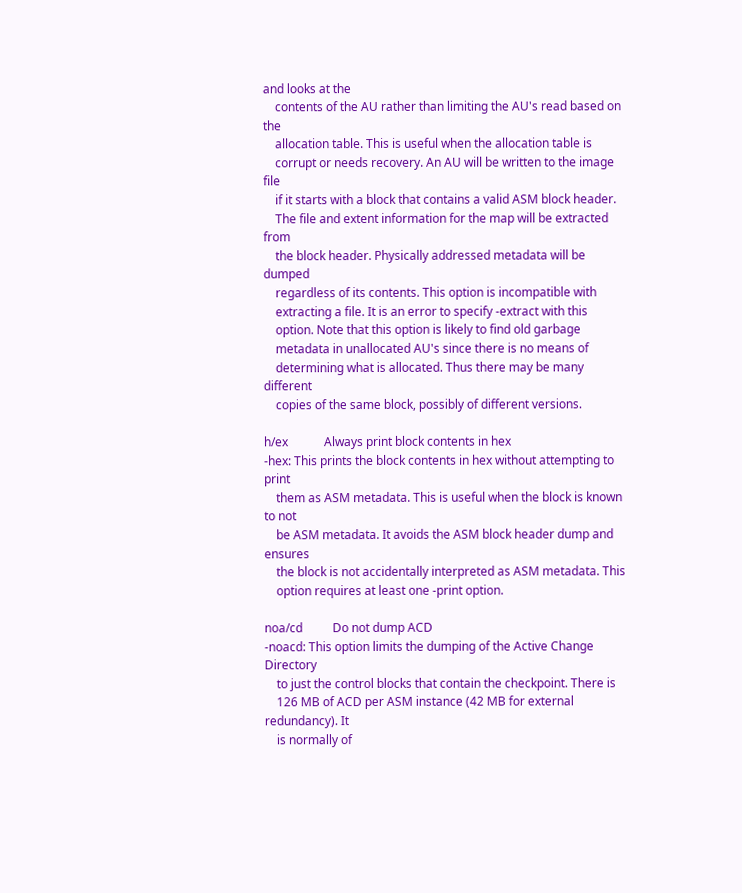and looks at the
    contents of the AU rather than limiting the AU's read based on the
    allocation table. This is useful when the allocation table is
    corrupt or needs recovery. An AU will be written to the image file
    if it starts with a block that contains a valid ASM block header.
    The file and extent information for the map will be extracted from
    the block header. Physically addressed metadata will be dumped
    regardless of its contents. This option is incompatible with
    extracting a file. It is an error to specify -extract with this
    option. Note that this option is likely to find old garbage
    metadata in unallocated AU's since there is no means of
    determining what is allocated. Thus there may be many different
    copies of the same block, possibly of different versions.

h/ex            Always print block contents in hex
-hex: This prints the block contents in hex without attempting to print
    them as ASM metadata. This is useful when the block is known to not
    be ASM metadata. It avoids the ASM block header dump and ensures
    the block is not accidentally interpreted as ASM metadata. This
    option requires at least one -print option.

noa/cd          Do not dump ACD
-noacd: This option limits the dumping of the Active Change Directory
    to just the control blocks that contain the checkpoint. There is
    126 MB of ACD per ASM instance (42 MB for external redundancy). It
    is normally of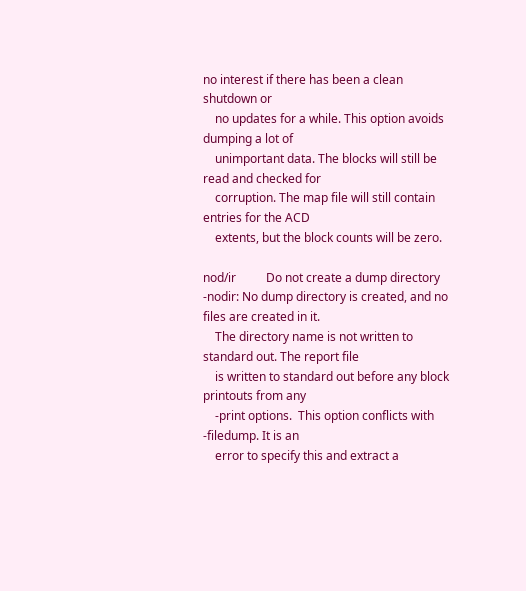no interest if there has been a clean shutdown or
    no updates for a while. This option avoids dumping a lot of
    unimportant data. The blocks will still be read and checked for
    corruption. The map file will still contain entries for the ACD
    extents, but the block counts will be zero.

nod/ir          Do not create a dump directory
-nodir: No dump directory is created, and no files are created in it.
    The directory name is not written to standard out. The report file
    is written to standard out before any block printouts from any
    -print options.  This option conflicts with -filedump. It is an
    error to specify this and extract a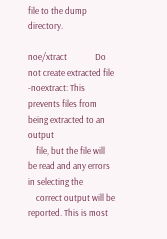file to the dump directory.

noe/xtract              Do not create extracted file
-noextract: This prevents files from being extracted to an output
    file, but the file will be read and any errors in selecting the
    correct output will be reported. This is most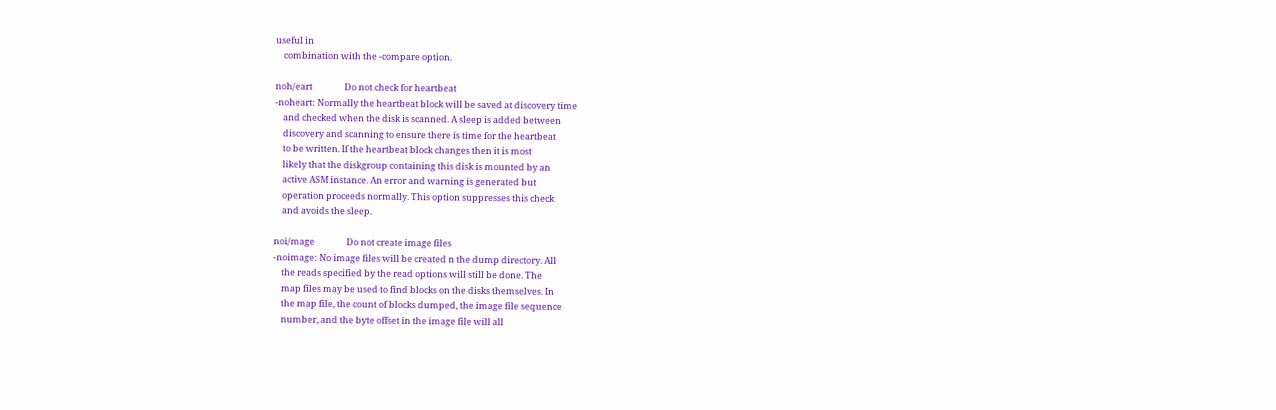useful in
    combination with the -compare option.

noh/eart                Do not check for heartbeat
-noheart: Normally the heartbeat block will be saved at discovery time
    and checked when the disk is scanned. A sleep is added between
    discovery and scanning to ensure there is time for the heartbeat
    to be written. If the heartbeat block changes then it is most
    likely that the diskgroup containing this disk is mounted by an
    active ASM instance. An error and warning is generated but
    operation proceeds normally. This option suppresses this check
    and avoids the sleep.

noi/mage                Do not create image files
-noimage: No image files will be created n the dump directory. All
    the reads specified by the read options will still be done. The
    map files may be used to find blocks on the disks themselves. In
    the map file, the count of blocks dumped, the image file sequence
    number, and the byte offset in the image file will all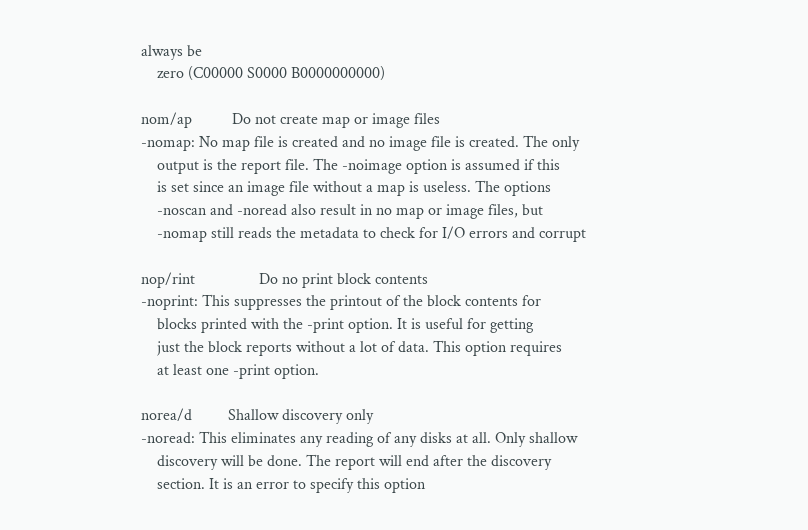always be
    zero (C00000 S0000 B0000000000)

nom/ap          Do not create map or image files
-nomap: No map file is created and no image file is created. The only
    output is the report file. The -noimage option is assumed if this
    is set since an image file without a map is useless. The options
    -noscan and -noread also result in no map or image files, but
    -nomap still reads the metadata to check for I/O errors and corrupt

nop/rint                Do no print block contents
-noprint: This suppresses the printout of the block contents for
    blocks printed with the -print option. It is useful for getting
    just the block reports without a lot of data. This option requires
    at least one -print option.

norea/d         Shallow discovery only
-noread: This eliminates any reading of any disks at all. Only shallow
    discovery will be done. The report will end after the discovery
    section. It is an error to specify this option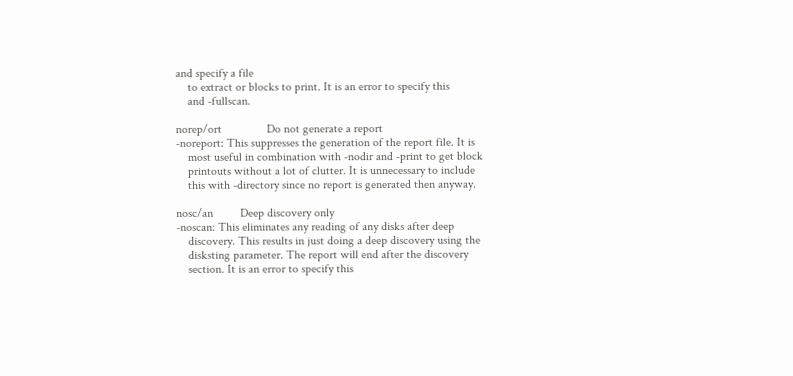and specify a file
    to extract or blocks to print. It is an error to specify this
    and -fullscan.

norep/ort               Do not generate a report
-noreport: This suppresses the generation of the report file. It is
    most useful in combination with -nodir and -print to get block
    printouts without a lot of clutter. It is unnecessary to include
    this with -directory since no report is generated then anyway.

nosc/an         Deep discovery only
-noscan: This eliminates any reading of any disks after deep
    discovery. This results in just doing a deep discovery using the
    disksting parameter. The report will end after the discovery
    section. It is an error to specify this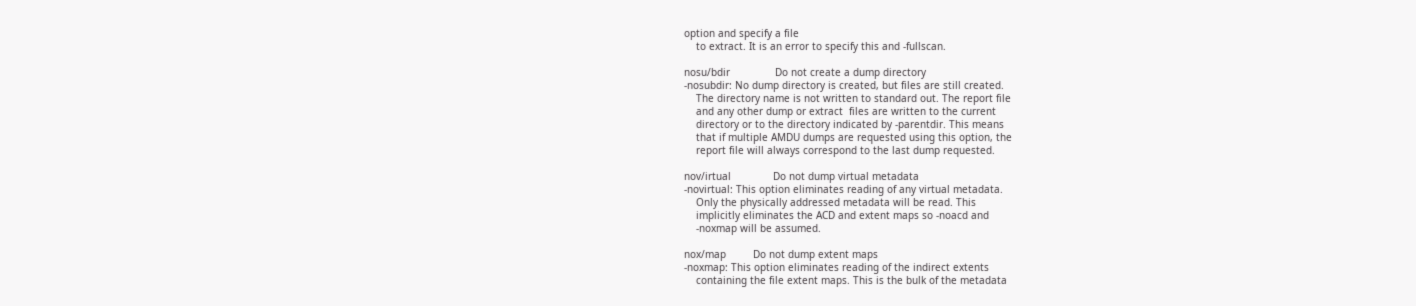option and specify a file
    to extract. It is an error to specify this and -fullscan.

nosu/bdir               Do not create a dump directory
-nosubdir: No dump directory is created, but files are still created.
    The directory name is not written to standard out. The report file
    and any other dump or extract  files are written to the current
    directory or to the directory indicated by -parentdir. This means
    that if multiple AMDU dumps are requested using this option, the
    report file will always correspond to the last dump requested.

nov/irtual              Do not dump virtual metadata
-novirtual: This option eliminates reading of any virtual metadata.
    Only the physically addressed metadata will be read. This
    implicitly eliminates the ACD and extent maps so -noacd and
    -noxmap will be assumed.

nox/map         Do not dump extent maps
-noxmap: This option eliminates reading of the indirect extents
    containing the file extent maps. This is the bulk of the metadata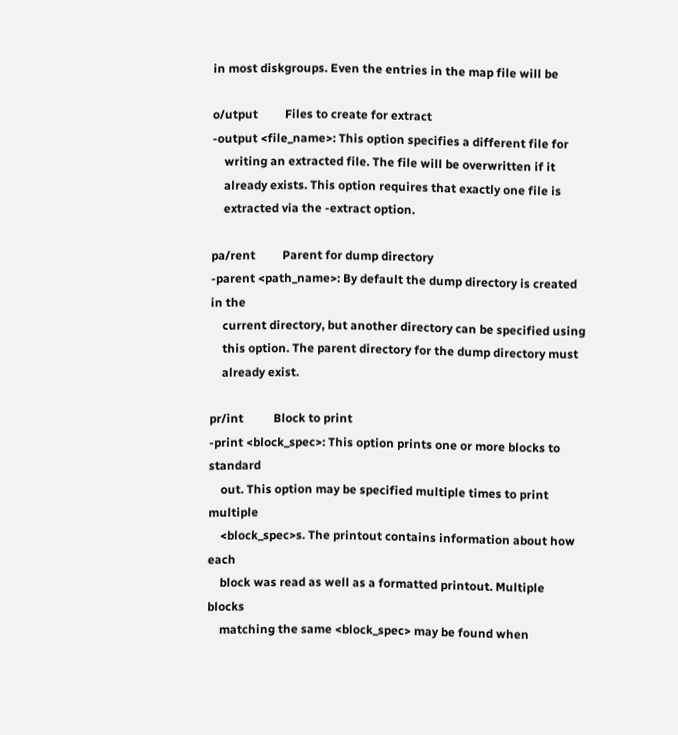in most diskgroups. Even the entries in the map file will be

o/utput         Files to create for extract
-output <file_name>: This option specifies a different file for
    writing an extracted file. The file will be overwritten if it
    already exists. This option requires that exactly one file is
    extracted via the -extract option.

pa/rent         Parent for dump directory
-parent <path_name>: By default the dump directory is created in the
    current directory, but another directory can be specified using
    this option. The parent directory for the dump directory must
    already exist.

pr/int          Block to print
-print <block_spec>: This option prints one or more blocks to standard
    out. This option may be specified multiple times to print multiple
    <block_spec>s. The printout contains information about how each
    block was read as well as a formatted printout. Multiple blocks
    matching the same <block_spec> may be found when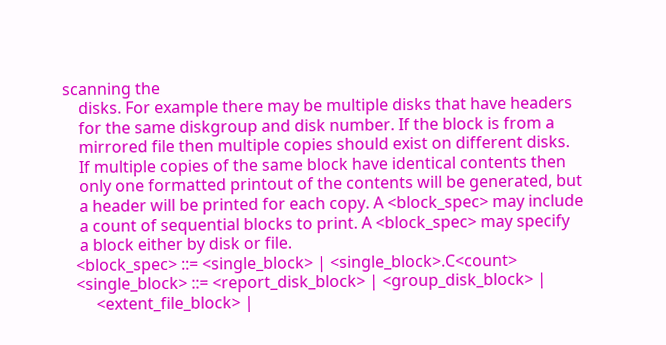scanning the
    disks. For example there may be multiple disks that have headers
    for the same diskgroup and disk number. If the block is from a
    mirrored file then multiple copies should exist on different disks.
    If multiple copies of the same block have identical contents then
    only one formatted printout of the contents will be generated, but
    a header will be printed for each copy. A <block_spec> may include
    a count of sequential blocks to print. A <block_spec> may specify
    a block either by disk or file.
   <block_spec> ::= <single_block> | <single_block>.C<count>
   <single_block> ::= <report_disk_block> | <group_disk_block> |
        <extent_file_block> |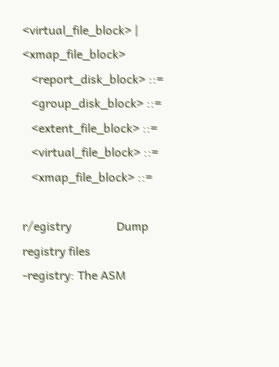<virtual_file_block> | <xmap_file_block>
   <report_disk_block> ::=
   <group_disk_block> ::=
   <extent_file_block> ::=
   <virtual_file_block> ::=
   <xmap_file_block> ::=

r/egistry               Dump registry files
-registry: The ASM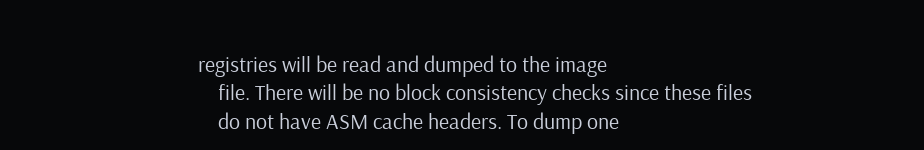registries will be read and dumped to the image
    file. There will be no block consistency checks since these files
    do not have ASM cache headers. To dump one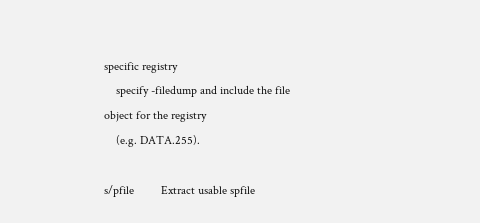specific registry
    specify -filedump and include the file object for the registry
    (e.g. DATA.255).

s/pfile         Extract usable spfile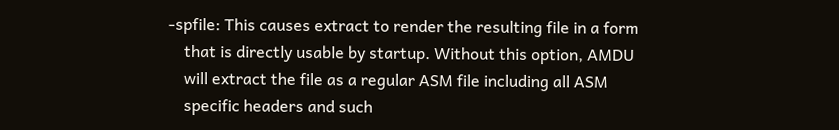-spfile: This causes extract to render the resulting file in a form
    that is directly usable by startup. Without this option, AMDU
    will extract the file as a regular ASM file including all ASM
    specific headers and such